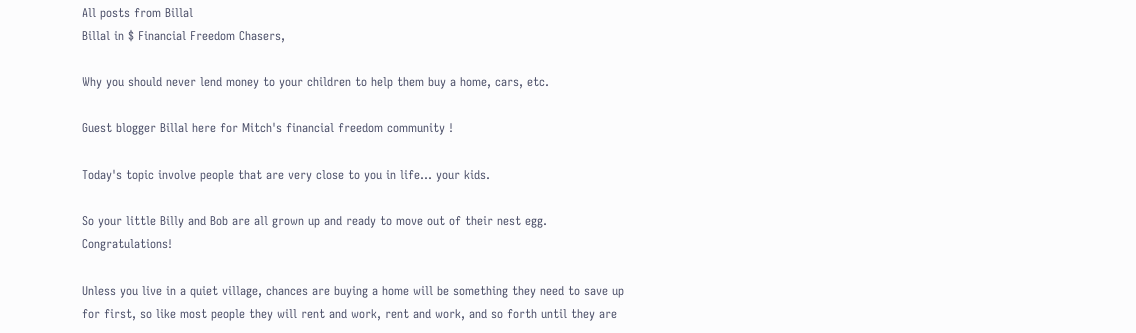All posts from Billal
Billal in $ Financial Freedom Chasers,

Why you should never lend money to your children to help them buy a home, cars, etc.

Guest blogger Billal here for Mitch's financial freedom community !

Today's topic involve people that are very close to you in life... your kids.

So your little Billy and Bob are all grown up and ready to move out of their nest egg. Congratulations!

Unless you live in a quiet village, chances are buying a home will be something they need to save up for first, so like most people they will rent and work, rent and work, and so forth until they are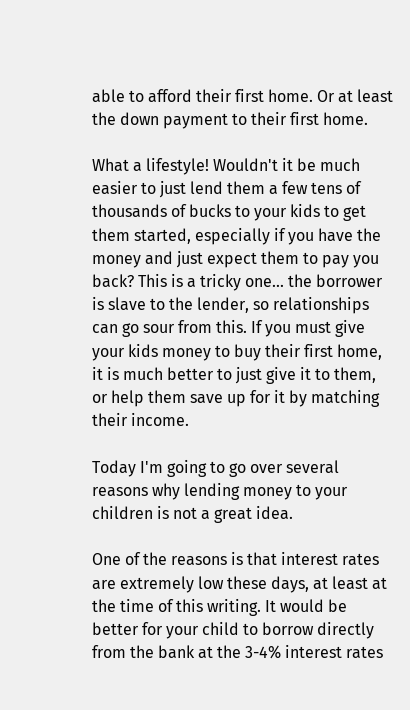able to afford their first home. Or at least the down payment to their first home.

What a lifestyle! Wouldn't it be much easier to just lend them a few tens of thousands of bucks to your kids to get them started, especially if you have the money and just expect them to pay you back? This is a tricky one... the borrower is slave to the lender, so relationships can go sour from this. If you must give your kids money to buy their first home, it is much better to just give it to them, or help them save up for it by matching their income.

Today I'm going to go over several reasons why lending money to your children is not a great idea.

One of the reasons is that interest rates are extremely low these days, at least at the time of this writing. It would be better for your child to borrow directly from the bank at the 3-4% interest rates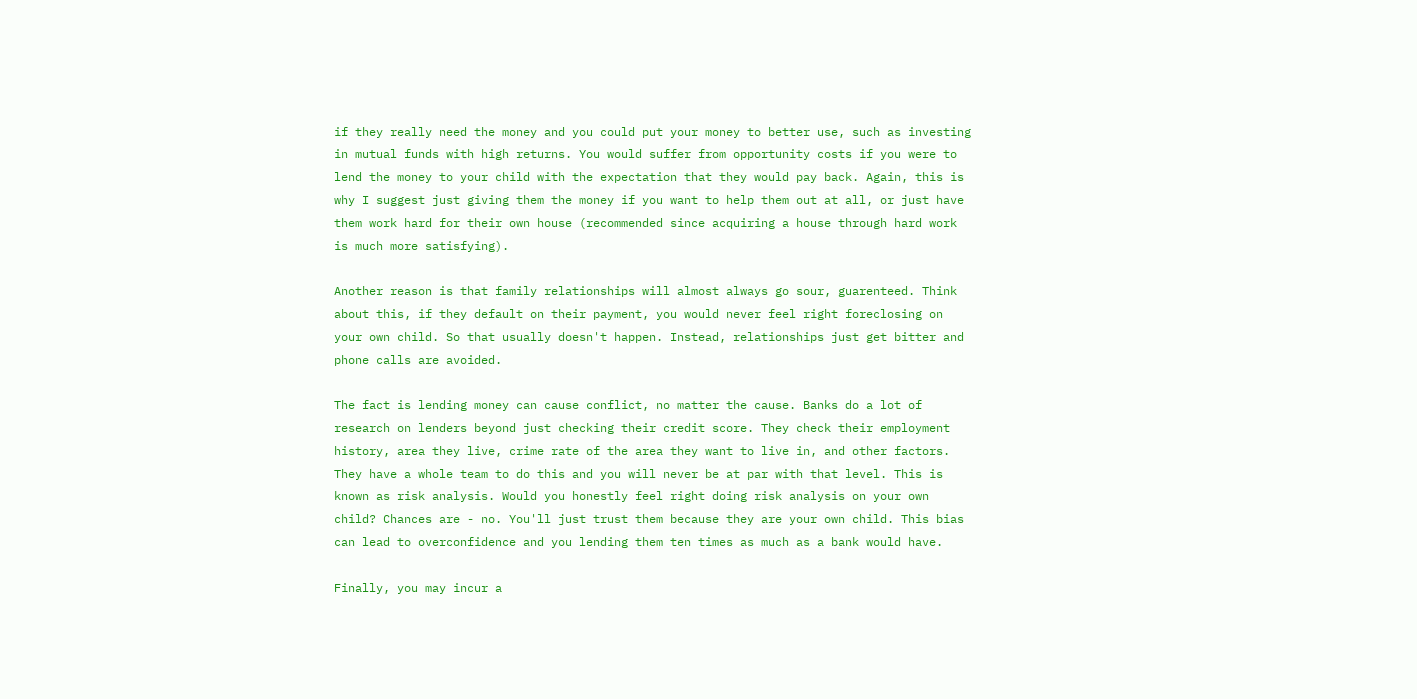if they really need the money and you could put your money to better use, such as investing in mutual funds with high returns. You would suffer from opportunity costs if you were to lend the money to your child with the expectation that they would pay back. Again, this is why I suggest just giving them the money if you want to help them out at all, or just have them work hard for their own house (recommended since acquiring a house through hard work is much more satisfying).

Another reason is that family relationships will almost always go sour, guarenteed. Think about this, if they default on their payment, you would never feel right foreclosing on your own child. So that usually doesn't happen. Instead, relationships just get bitter and phone calls are avoided.

The fact is lending money can cause conflict, no matter the cause. Banks do a lot of research on lenders beyond just checking their credit score. They check their employment history, area they live, crime rate of the area they want to live in, and other factors. They have a whole team to do this and you will never be at par with that level. This is known as risk analysis. Would you honestly feel right doing risk analysis on your own child? Chances are - no. You'll just trust them because they are your own child. This bias can lead to overconfidence and you lending them ten times as much as a bank would have.

Finally, you may incur a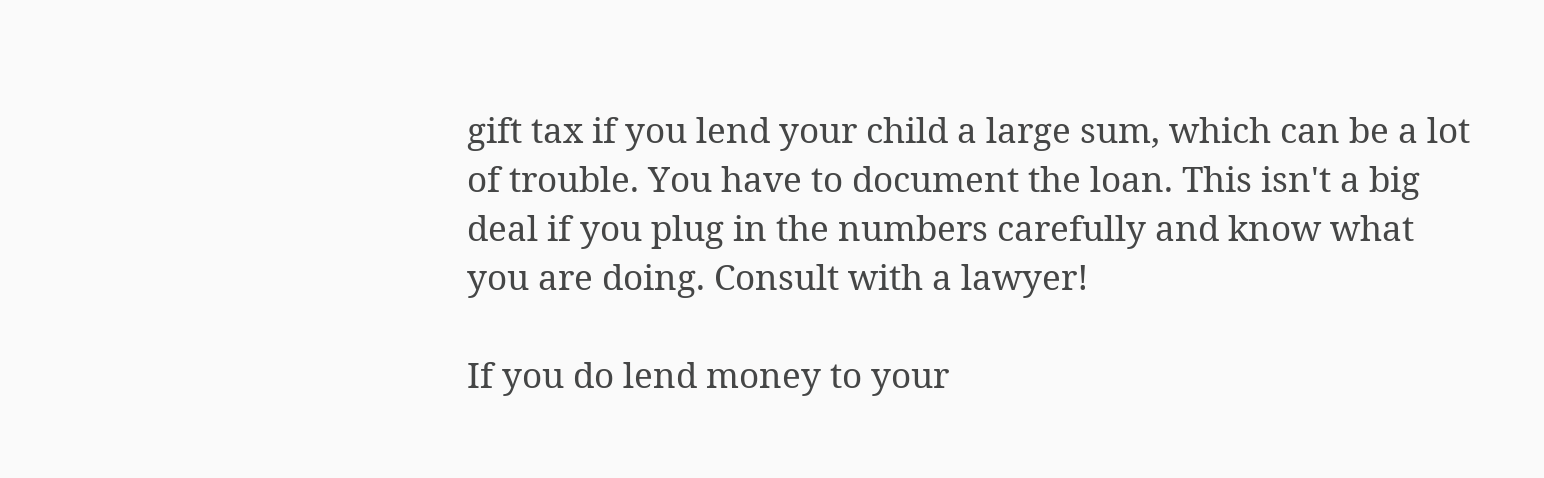gift tax if you lend your child a large sum, which can be a lot of trouble. You have to document the loan. This isn't a big deal if you plug in the numbers carefully and know what you are doing. Consult with a lawyer!

If you do lend money to your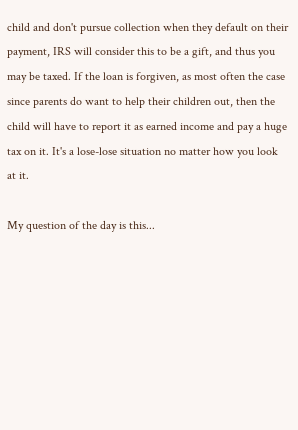child and don't pursue collection when they default on their payment, IRS will consider this to be a gift, and thus you may be taxed. If the loan is forgiven, as most often the case since parents do want to help their children out, then the child will have to report it as earned income and pay a huge tax on it. It's a lose-lose situation no matter how you look at it.

My question of the day is this...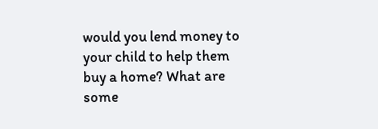would you lend money to your child to help them buy a home? What are some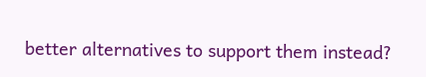better alternatives to support them instead?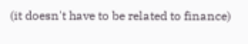(it doesn't have to be related to finance)